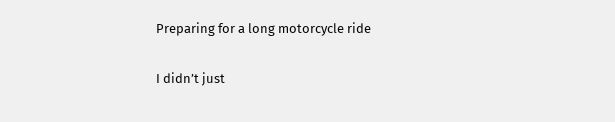Preparing for a long motorcycle ride

I didn’t just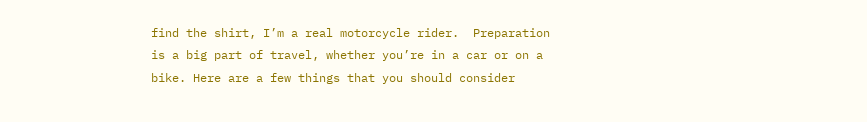find the shirt, I’m a real motorcycle rider.  Preparation is a big part of travel, whether you’re in a car or on a bike. Here are a few things that you should consider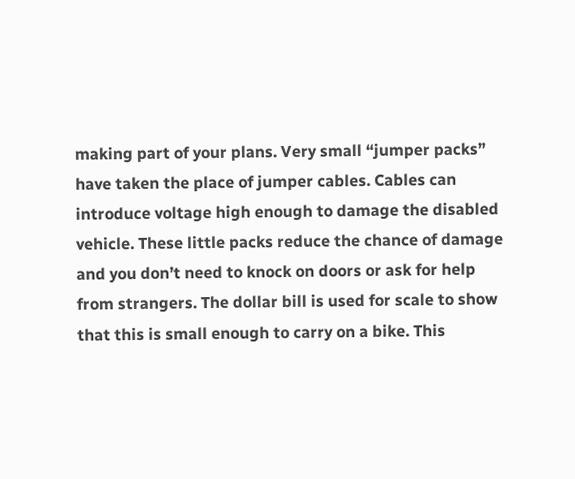making part of your plans. Very small “jumper packs” have taken the place of jumper cables. Cables can introduce voltage high enough to damage the disabled vehicle. These little packs reduce the chance of damage and you don’t need to knock on doors or ask for help from strangers. The dollar bill is used for scale to show that this is small enough to carry on a bike. This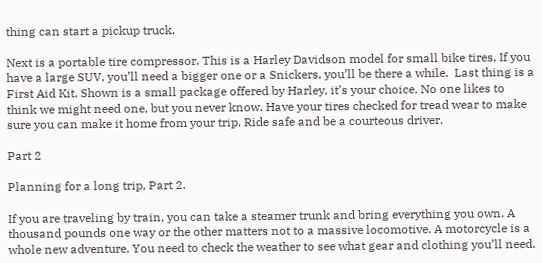thing can start a pickup truck.

Next is a portable tire compressor. This is a Harley Davidson model for small bike tires. If you have a large SUV, you’ll need a bigger one or a Snickers, you’ll be there a while.  Last thing is a First Aid Kit. Shown is a small package offered by Harley, it’s your choice. No one likes to think we might need one, but you never know. Have your tires checked for tread wear to make sure you can make it home from your trip. Ride safe and be a courteous driver.

Part 2

Planning for a long trip, Part 2.

If you are traveling by train, you can take a steamer trunk and bring everything you own. A thousand pounds one way or the other matters not to a massive locomotive. A motorcycle is a whole new adventure. You need to check the weather to see what gear and clothing you’ll need.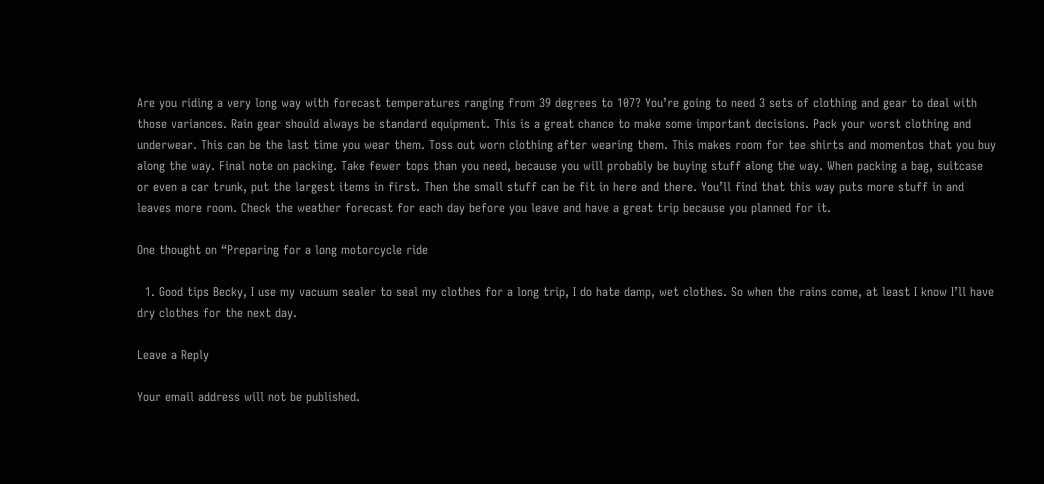Are you riding a very long way with forecast temperatures ranging from 39 degrees to 107? You’re going to need 3 sets of clothing and gear to deal with those variances. Rain gear should always be standard equipment. This is a great chance to make some important decisions. Pack your worst clothing and underwear. This can be the last time you wear them. Toss out worn clothing after wearing them. This makes room for tee shirts and momentos that you buy along the way. Final note on packing. Take fewer tops than you need, because you will probably be buying stuff along the way. When packing a bag, suitcase or even a car trunk, put the largest items in first. Then the small stuff can be fit in here and there. You’ll find that this way puts more stuff in and leaves more room. Check the weather forecast for each day before you leave and have a great trip because you planned for it.

One thought on “Preparing for a long motorcycle ride

  1. Good tips Becky, I use my vacuum sealer to seal my clothes for a long trip, I do hate damp, wet clothes. So when the rains come, at least I know I’ll have dry clothes for the next day.

Leave a Reply

Your email address will not be published.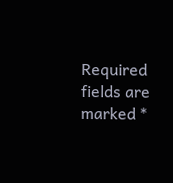Required fields are marked *